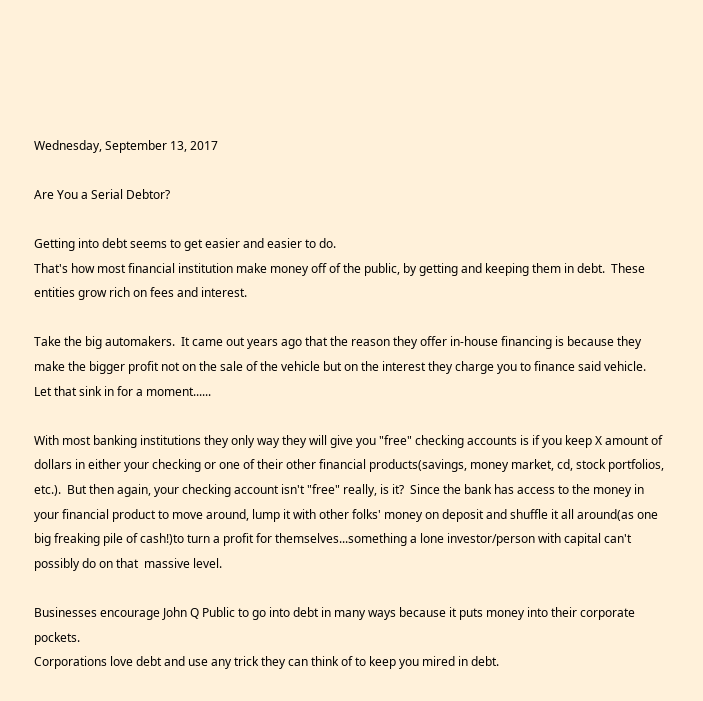Wednesday, September 13, 2017

Are You a Serial Debtor?

Getting into debt seems to get easier and easier to do.
That's how most financial institution make money off of the public, by getting and keeping them in debt.  These entities grow rich on fees and interest.

Take the big automakers.  It came out years ago that the reason they offer in-house financing is because they make the bigger profit not on the sale of the vehicle but on the interest they charge you to finance said vehicle.
Let that sink in for a moment......

With most banking institutions they only way they will give you "free" checking accounts is if you keep X amount of dollars in either your checking or one of their other financial products(savings, money market, cd, stock portfolios, etc.).  But then again, your checking account isn't "free" really, is it?  Since the bank has access to the money in your financial product to move around, lump it with other folks' money on deposit and shuffle it all around(as one big freaking pile of cash!)to turn a profit for themselves...something a lone investor/person with capital can't possibly do on that  massive level.

Businesses encourage John Q Public to go into debt in many ways because it puts money into their corporate pockets.
Corporations love debt and use any trick they can think of to keep you mired in debt.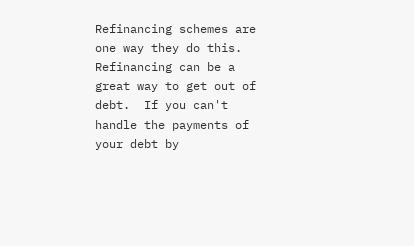Refinancing schemes are one way they do this.
Refinancing can be a great way to get out of debt.  If you can't handle the payments of your debt by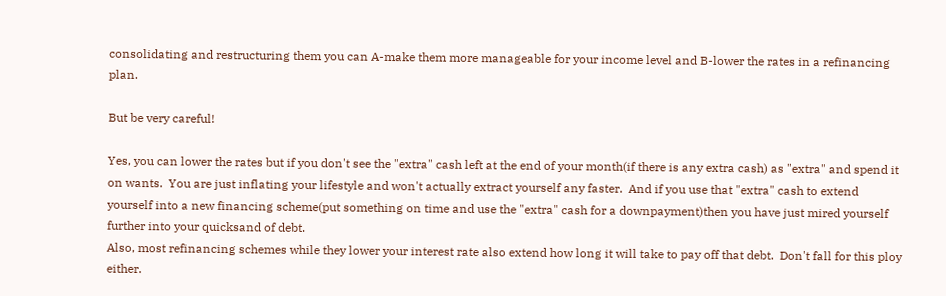consolidating and restructuring them you can A-make them more manageable for your income level and B-lower the rates in a refinancing plan.

But be very careful!

Yes, you can lower the rates but if you don't see the "extra" cash left at the end of your month(if there is any extra cash) as "extra" and spend it on wants.  You are just inflating your lifestyle and won't actually extract yourself any faster.  And if you use that "extra" cash to extend yourself into a new financing scheme(put something on time and use the "extra" cash for a downpayment)then you have just mired yourself further into your quicksand of debt.
Also, most refinancing schemes while they lower your interest rate also extend how long it will take to pay off that debt.  Don't fall for this ploy either.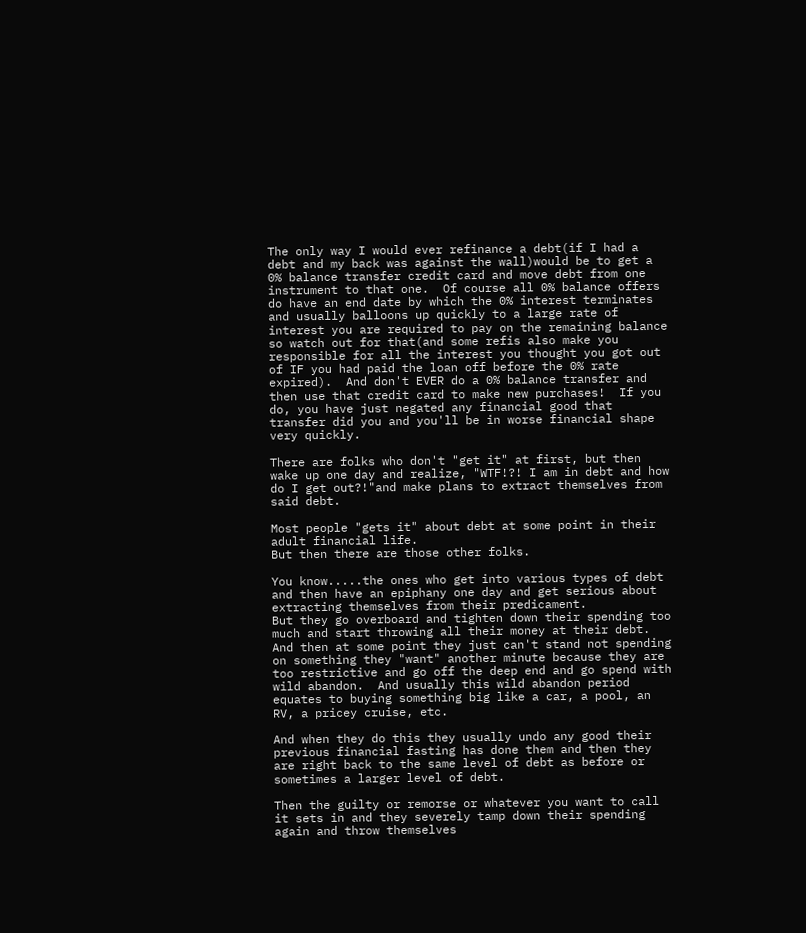The only way I would ever refinance a debt(if I had a debt and my back was against the wall)would be to get a 0% balance transfer credit card and move debt from one instrument to that one.  Of course all 0% balance offers do have an end date by which the 0% interest terminates and usually balloons up quickly to a large rate of interest you are required to pay on the remaining balance so watch out for that(and some refis also make you responsible for all the interest you thought you got out of IF you had paid the loan off before the 0% rate expired).  And don't EVER do a 0% balance transfer and then use that credit card to make new purchases!  If you do, you have just negated any financial good that transfer did you and you'll be in worse financial shape very quickly.

There are folks who don't "get it" at first, but then wake up one day and realize, "WTF!?! I am in debt and how do I get out?!"and make plans to extract themselves from said debt.

Most people "gets it" about debt at some point in their adult financial life.
But then there are those other folks.

You know.....the ones who get into various types of debt and then have an epiphany one day and get serious about extracting themselves from their predicament.
But they go overboard and tighten down their spending too much and start throwing all their money at their debt.
And then at some point they just can't stand not spending on something they "want" another minute because they are too restrictive and go off the deep end and go spend with wild abandon.  And usually this wild abandon period equates to buying something big like a car, a pool, an RV, a pricey cruise, etc.

And when they do this they usually undo any good their previous financial fasting has done them and then they are right back to the same level of debt as before or sometimes a larger level of debt.

Then the guilty or remorse or whatever you want to call it sets in and they severely tamp down their spending again and throw themselves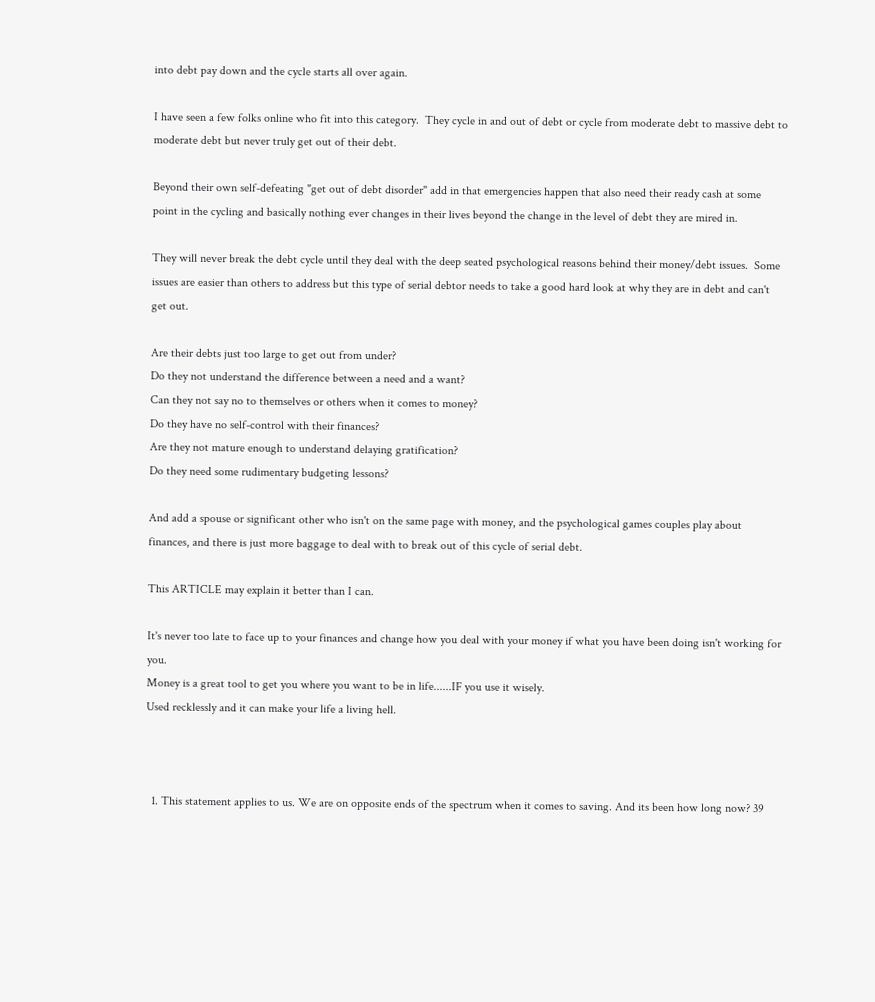into debt pay down and the cycle starts all over again.

I have seen a few folks online who fit into this category.  They cycle in and out of debt or cycle from moderate debt to massive debt to moderate debt but never truly get out of their debt.

Beyond their own self-defeating "get out of debt disorder" add in that emergencies happen that also need their ready cash at some point in the cycling and basically nothing ever changes in their lives beyond the change in the level of debt they are mired in.

They will never break the debt cycle until they deal with the deep seated psychological reasons behind their money/debt issues.  Some issues are easier than others to address but this type of serial debtor needs to take a good hard look at why they are in debt and can't get out.

Are their debts just too large to get out from under?
Do they not understand the difference between a need and a want?
Can they not say no to themselves or others when it comes to money?
Do they have no self-control with their finances?
Are they not mature enough to understand delaying gratification?
Do they need some rudimentary budgeting lessons?

And add a spouse or significant other who isn't on the same page with money, and the psychological games couples play about finances, and there is just more baggage to deal with to break out of this cycle of serial debt.

This ARTICLE may explain it better than I can.

It's never too late to face up to your finances and change how you deal with your money if what you have been doing isn't working for you.
Money is a great tool to get you where you want to be in life......IF you use it wisely.
Used recklessly and it can make your life a living hell.



  1. This statement applies to us. We are on opposite ends of the spectrum when it comes to saving. And its been how long now? 39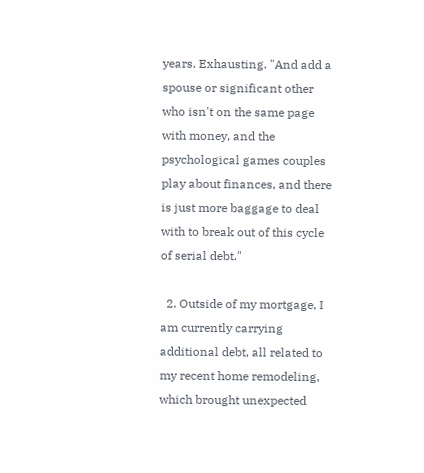years. Exhausting. "And add a spouse or significant other who isn't on the same page with money, and the psychological games couples play about finances, and there is just more baggage to deal with to break out of this cycle of serial debt."

  2. Outside of my mortgage, I am currently carrying additional debt, all related to my recent home remodeling, which brought unexpected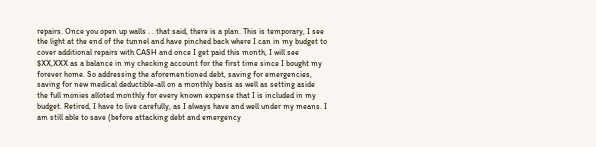repairs. Once you open up walls . . that said, there is a plan. This is temporary, I see the light at the end of the tunnel and have pinched back where I can in my budget to cover additional repairs with CASH and once I get paid this month, I will see $XX,XXX as a balance in my checking account for the first time since I bought my forever home. So addressing the aforementioned debt, saving for emergencies, saving for new medical deductible-all on a monthly basis as well as setting aside the full monies alloted monthly for every known expense that I is included in my budget. Retired, I have to live carefully, as I always have and well under my means. I am still able to save (before attacking debt and emergency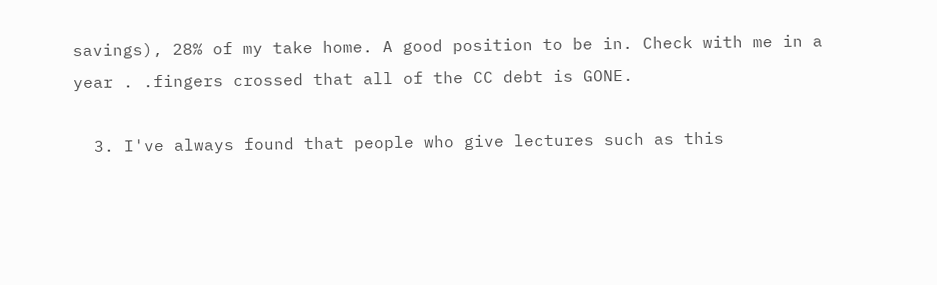savings), 28% of my take home. A good position to be in. Check with me in a year . .fingers crossed that all of the CC debt is GONE.

  3. I've always found that people who give lectures such as this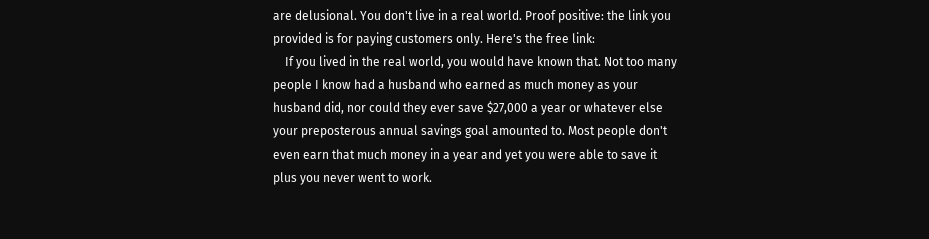are delusional. You don't live in a real world. Proof positive: the link you provided is for paying customers only. Here's the free link:
    If you lived in the real world, you would have known that. Not too many people I know had a husband who earned as much money as your husband did, nor could they ever save $27,000 a year or whatever else your preposterous annual savings goal amounted to. Most people don't even earn that much money in a year and yet you were able to save it plus you never went to work.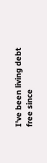I've been living debt free since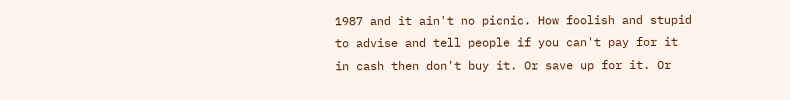1987 and it ain't no picnic. How foolish and stupid to advise and tell people if you can't pay for it in cash then don't buy it. Or save up for it. Or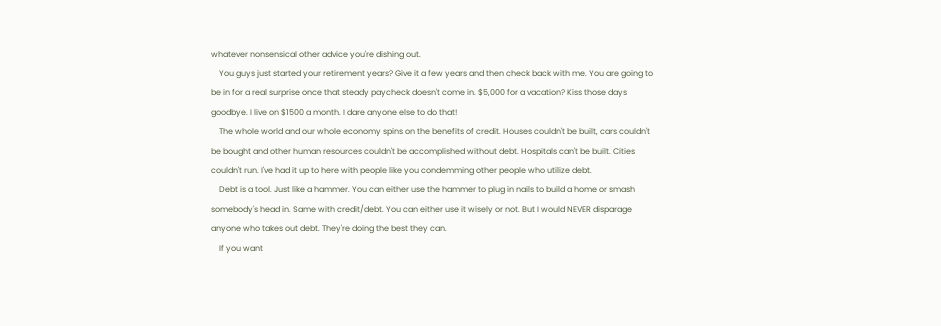whatever nonsensical other advice you're dishing out.
    You guys just started your retirement years? Give it a few years and then check back with me. You are going to be in for a real surprise once that steady paycheck doesn't come in. $5,000 for a vacation? Kiss those days goodbye. I live on $1500 a month. I dare anyone else to do that!
    The whole world and our whole economy spins on the benefits of credit. Houses couldn't be built, cars couldn't be bought and other human resources couldn't be accomplished without debt. Hospitals can't be built. Cities couldn't run. I've had it up to here with people like you condemming other people who utilize debt.
    Debt is a tool. Just like a hammer. You can either use the hammer to plug in nails to build a home or smash somebody's head in. Same with credit/debt. You can either use it wisely or not. But I would NEVER disparage anyone who takes out debt. They're doing the best they can.
    If you want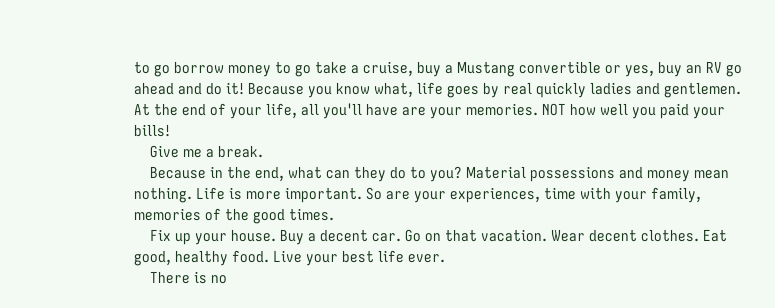to go borrow money to go take a cruise, buy a Mustang convertible or yes, buy an RV go ahead and do it! Because you know what, life goes by real quickly ladies and gentlemen. At the end of your life, all you'll have are your memories. NOT how well you paid your bills!
    Give me a break.
    Because in the end, what can they do to you? Material possessions and money mean nothing. Life is more important. So are your experiences, time with your family, memories of the good times.
    Fix up your house. Buy a decent car. Go on that vacation. Wear decent clothes. Eat good, healthy food. Live your best life ever.
    There is no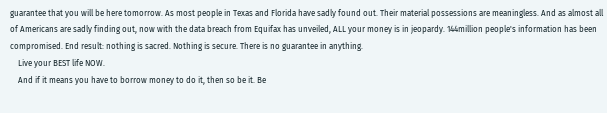guarantee that you will be here tomorrow. As most people in Texas and Florida have sadly found out. Their material possessions are meaningless. And as almost all of Americans are sadly finding out, now with the data breach from Equifax has unveiled, ALL your money is in jeopardy. 144million people's information has been compromised. End result: nothing is sacred. Nothing is secure. There is no guarantee in anything.
    Live your BEST life NOW.
    And if it means you have to borrow money to do it, then so be it. Be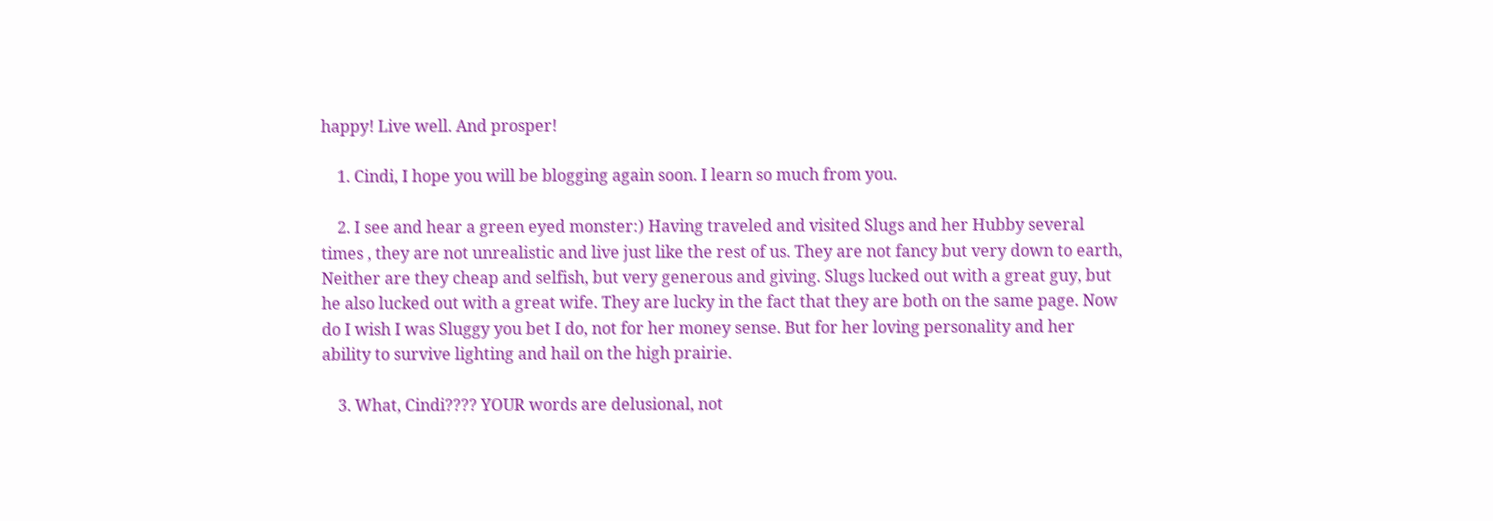happy! Live well. And prosper!

    1. Cindi, I hope you will be blogging again soon. I learn so much from you.

    2. I see and hear a green eyed monster:) Having traveled and visited Slugs and her Hubby several times , they are not unrealistic and live just like the rest of us. They are not fancy but very down to earth, Neither are they cheap and selfish, but very generous and giving. Slugs lucked out with a great guy, but he also lucked out with a great wife. They are lucky in the fact that they are both on the same page. Now do I wish I was Sluggy you bet I do, not for her money sense. But for her loving personality and her ability to survive lighting and hail on the high prairie.

    3. What, Cindi???? YOUR words are delusional, not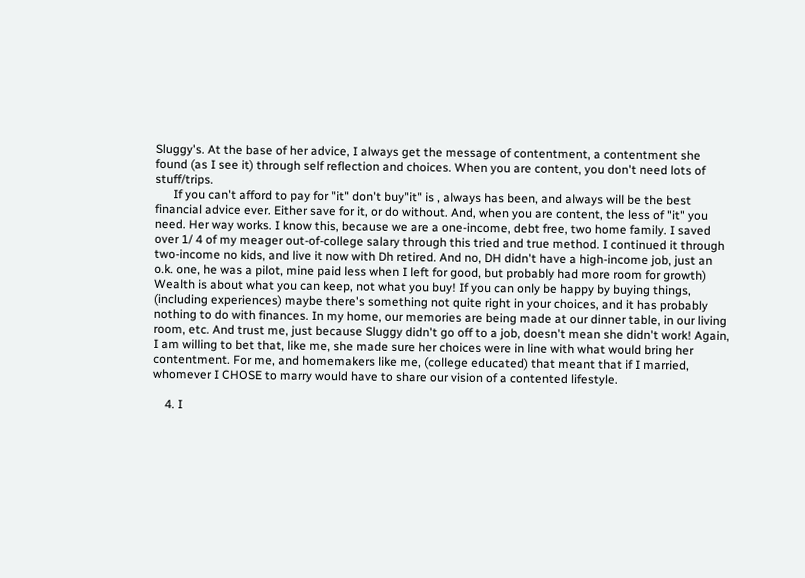Sluggy's. At the base of her advice, I always get the message of contentment, a contentment she found (as I see it) through self reflection and choices. When you are content, you don't need lots of stuff/trips.
      If you can't afford to pay for "it" don't buy"it" is , always has been, and always will be the best financial advice ever. Either save for it, or do without. And, when you are content, the less of "it" you need. Her way works. I know this, because we are a one-income, debt free, two home family. I saved over 1/ 4 of my meager out-of-college salary through this tried and true method. I continued it through two-income no kids, and live it now with Dh retired. And no, DH didn't have a high-income job, just an o.k. one, he was a pilot, mine paid less when I left for good, but probably had more room for growth) Wealth is about what you can keep, not what you buy! If you can only be happy by buying things, (including experiences) maybe there's something not quite right in your choices, and it has probably nothing to do with finances. In my home, our memories are being made at our dinner table, in our living room, etc. And trust me, just because Sluggy didn't go off to a job, doesn't mean she didn't work! Again, I am willing to bet that, like me, she made sure her choices were in line with what would bring her contentment. For me, and homemakers like me, (college educated) that meant that if I married, whomever I CHOSE to marry would have to share our vision of a contented lifestyle.

    4. I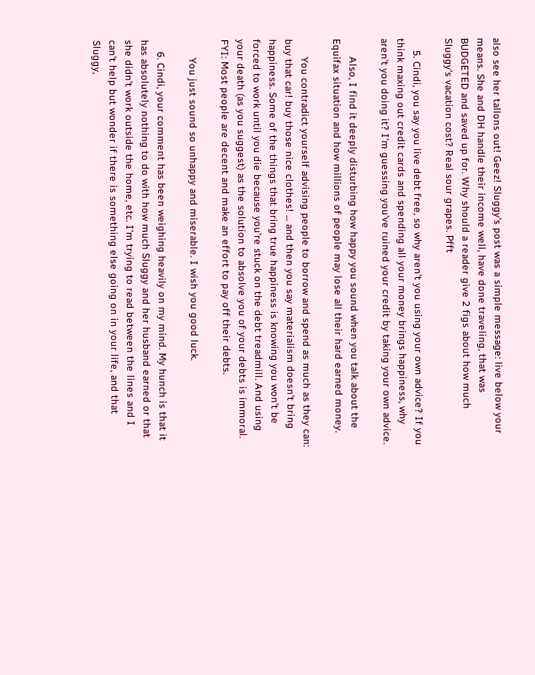also see her tallons out! Geez! Sluggy's post was a simple message: live below your means. She and DH handle their income well, have done traveling, that was BUDGETED and saved up for. Why should a reader give 2 figs about how much Sluggy's vacation cost? Real sour grapes. Pfft

    5. Cindi, you say you live debt free, so why aren't you using your own advice? If you think maxing out credit cards and spending all your money brings happiness, why aren't you doing it? I'm guessing you've ruined your credit by taking your own advice.

      Also, I find it deeply disturbing how happy you sound when you talk about the Equifax situation and how millions of people may lose all their hard earned money.

      You contradict yourself advising people to borrow and spend as much as they can: buy that car! buy those nice clothes! ... and then you say materialism doesn't bring happiness. Some of the things that bring true happiness is knowing you won't be forced to work until you die because you're stuck on the debt treadmill. And using your death (as you suggest) as the solution to absolve you of your debts is immoral. FYI: Most people are decent and make an effort to pay off their debts.

      You just sound so unhappy and miserable. I wish you good luck.

    6. Cindi, your comment has been weighing heavily on my mind. My hunch is that it has absolutely nothing to do with how much Sluggy and her husband earned or that she didn't work outside the home, etc. I'm trying to read between the lines and I can't help but wonder if there is something else going on in your life, and that Sluggy,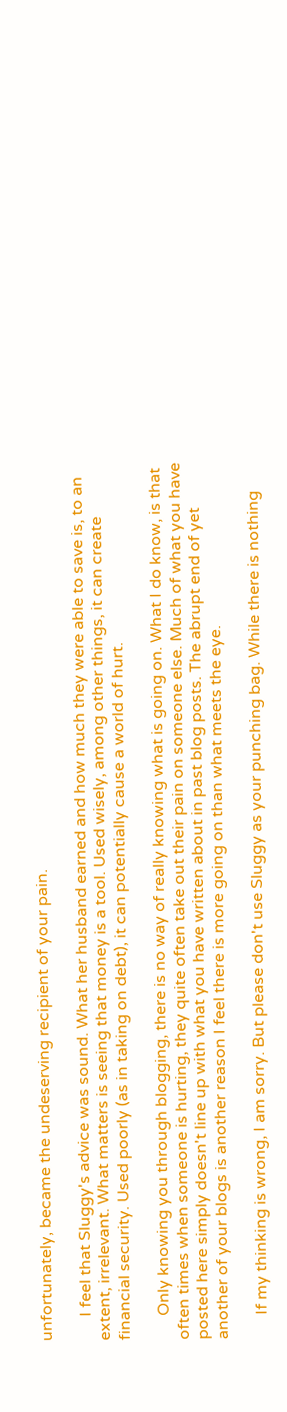unfortunately, became the undeserving recipient of your pain.

      I feel that Sluggy's advice was sound. What her husband earned and how much they were able to save is, to an extent, irrelevant. What matters is seeing that money is a tool. Used wisely, among other things, it can create financial security. Used poorly (as in taking on debt), it can potentially cause a world of hurt.

      Only knowing you through blogging, there is no way of really knowing what is going on. What I do know, is that often times when someone is hurting, they quite often take out their pain on someone else. Much of what you have posted here simply doesn't line up with what you have written about in past blog posts. The abrupt end of yet another of your blogs is another reason I feel there is more going on than what meets the eye.

      If my thinking is wrong, I am sorry. But please don't use Sluggy as your punching bag. While there is nothing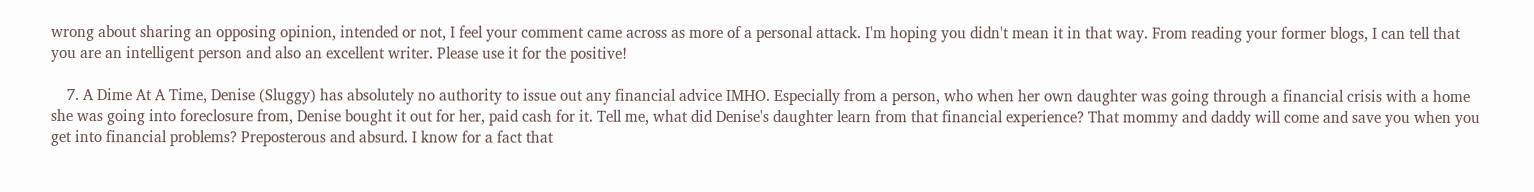wrong about sharing an opposing opinion, intended or not, I feel your comment came across as more of a personal attack. I'm hoping you didn't mean it in that way. From reading your former blogs, I can tell that you are an intelligent person and also an excellent writer. Please use it for the positive!

    7. A Dime At A Time, Denise (Sluggy) has absolutely no authority to issue out any financial advice IMHO. Especially from a person, who when her own daughter was going through a financial crisis with a home she was going into foreclosure from, Denise bought it out for her, paid cash for it. Tell me, what did Denise's daughter learn from that financial experience? That mommy and daddy will come and save you when you get into financial problems? Preposterous and absurd. I know for a fact that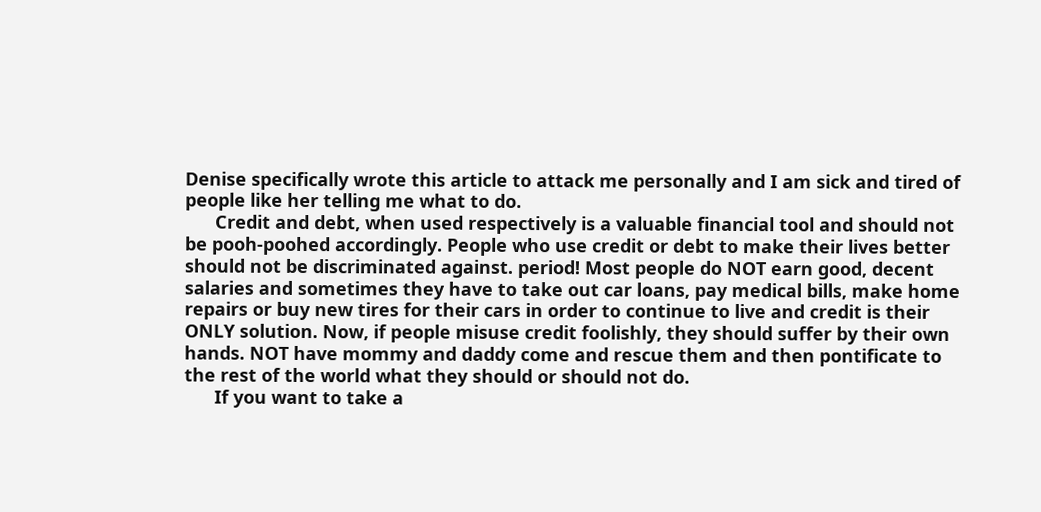Denise specifically wrote this article to attack me personally and I am sick and tired of people like her telling me what to do.
      Credit and debt, when used respectively is a valuable financial tool and should not be pooh-poohed accordingly. People who use credit or debt to make their lives better should not be discriminated against. period! Most people do NOT earn good, decent salaries and sometimes they have to take out car loans, pay medical bills, make home repairs or buy new tires for their cars in order to continue to live and credit is their ONLY solution. Now, if people misuse credit foolishly, they should suffer by their own hands. NOT have mommy and daddy come and rescue them and then pontificate to the rest of the world what they should or should not do.
      If you want to take a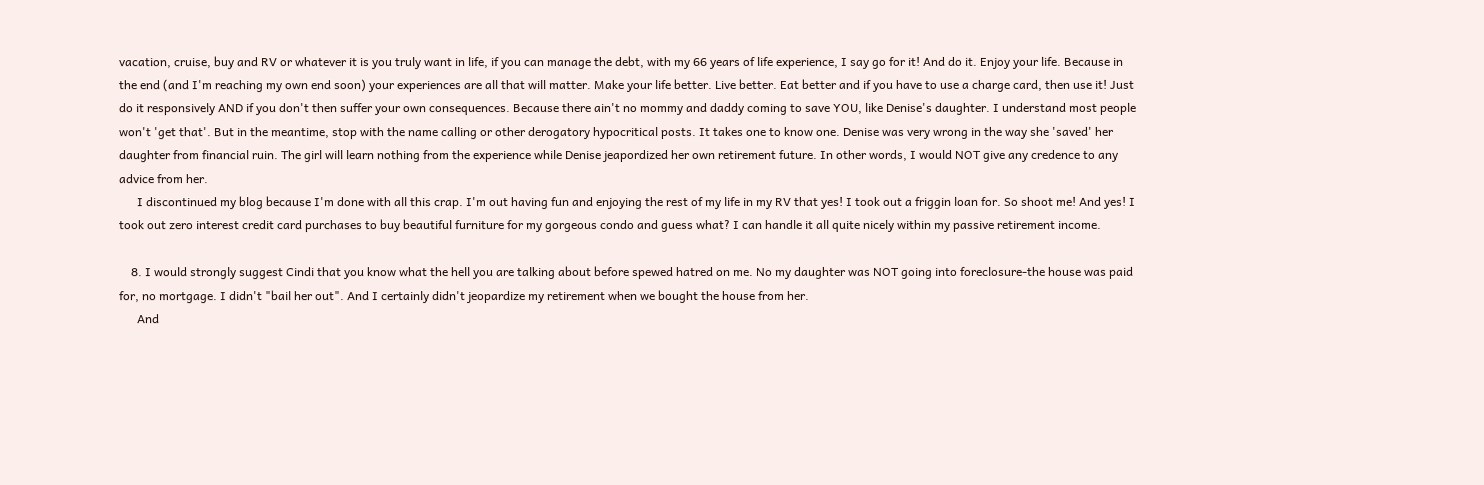vacation, cruise, buy and RV or whatever it is you truly want in life, if you can manage the debt, with my 66 years of life experience, I say go for it! And do it. Enjoy your life. Because in the end (and I'm reaching my own end soon) your experiences are all that will matter. Make your life better. Live better. Eat better and if you have to use a charge card, then use it! Just do it responsively AND if you don't then suffer your own consequences. Because there ain't no mommy and daddy coming to save YOU, like Denise's daughter. I understand most people won't 'get that'. But in the meantime, stop with the name calling or other derogatory hypocritical posts. It takes one to know one. Denise was very wrong in the way she 'saved' her daughter from financial ruin. The girl will learn nothing from the experience while Denise jeapordized her own retirement future. In other words, I would NOT give any credence to any advice from her.
      I discontinued my blog because I'm done with all this crap. I'm out having fun and enjoying the rest of my life in my RV that yes! I took out a friggin loan for. So shoot me! And yes! I took out zero interest credit card purchases to buy beautiful furniture for my gorgeous condo and guess what? I can handle it all quite nicely within my passive retirement income.

    8. I would strongly suggest Cindi that you know what the hell you are talking about before spewed hatred on me. No my daughter was NOT going into foreclosure-the house was paid for, no mortgage. I didn't "bail her out". And I certainly didn't jeopardize my retirement when we bought the house from her.
      And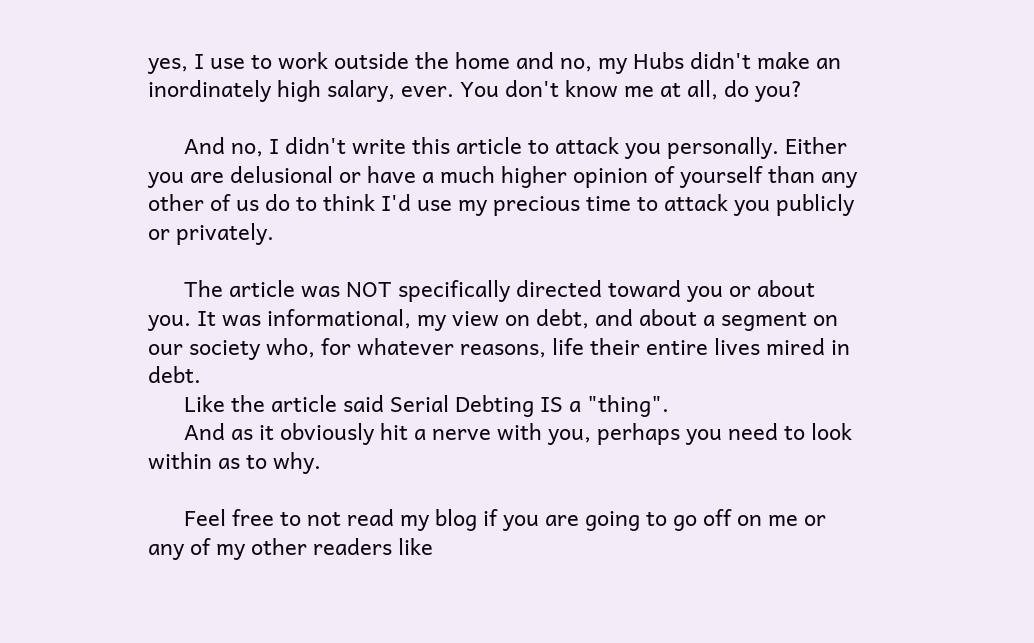yes, I use to work outside the home and no, my Hubs didn't make an inordinately high salary, ever. You don't know me at all, do you?

      And no, I didn't write this article to attack you personally. Either you are delusional or have a much higher opinion of yourself than any other of us do to think I'd use my precious time to attack you publicly or privately.

      The article was NOT specifically directed toward you or about you. It was informational, my view on debt, and about a segment on our society who, for whatever reasons, life their entire lives mired in debt.
      Like the article said Serial Debting IS a "thing".
      And as it obviously hit a nerve with you, perhaps you need to look within as to why.

      Feel free to not read my blog if you are going to go off on me or any of my other readers like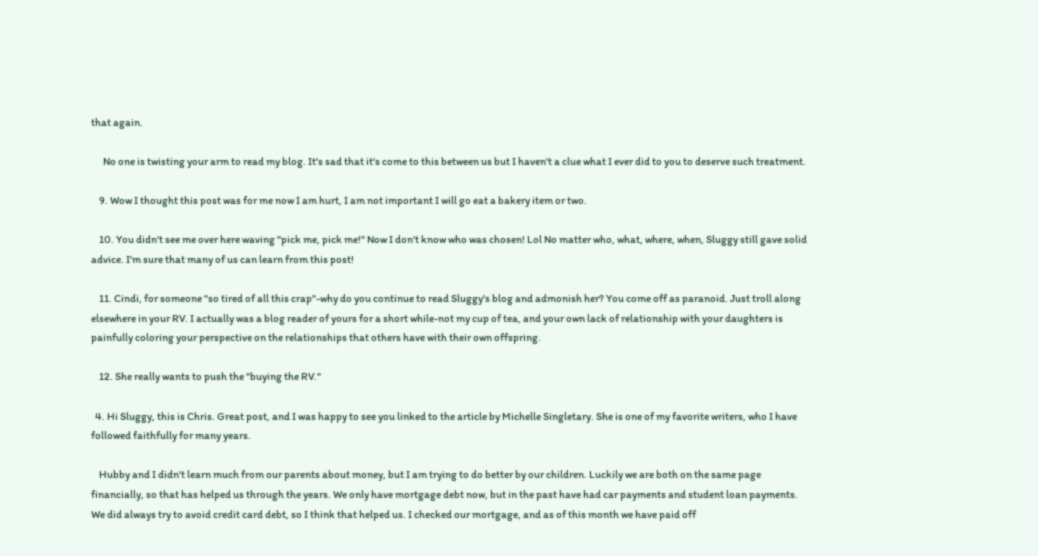that again.

      No one is twisting your arm to read my blog. It's sad that it's come to this between us but I haven't a clue what I ever did to you to deserve such treatment.

    9. Wow I thought this post was for me now I am hurt, I am not important I will go eat a bakery item or two.

    10. You didn't see me over here waving "pick me, pick me!" Now I don't know who was chosen! Lol No matter who, what, where, when, Sluggy still gave solid advice. I'm sure that many of us can learn from this post!

    11. Cindi, for someone "so tired of all this crap"-why do you continue to read Sluggy's blog and admonish her? You come off as paranoid. Just troll along elsewhere in your RV. I actually was a blog reader of yours for a short while-not my cup of tea, and your own lack of relationship with your daughters is painfully coloring your perspective on the relationships that others have with their own offspring.

    12. She really wants to push the "buying the RV."

  4. Hi Sluggy, this is Chris. Great post, and I was happy to see you linked to the article by Michelle Singletary. She is one of my favorite writers, who I have followed faithfully for many years.

    Hubby and I didn't learn much from our parents about money, but I am trying to do better by our children. Luckily we are both on the same page financially, so that has helped us through the years. We only have mortgage debt now, but in the past have had car payments and student loan payments. We did always try to avoid credit card debt, so I think that helped us. I checked our mortgage, and as of this month we have paid off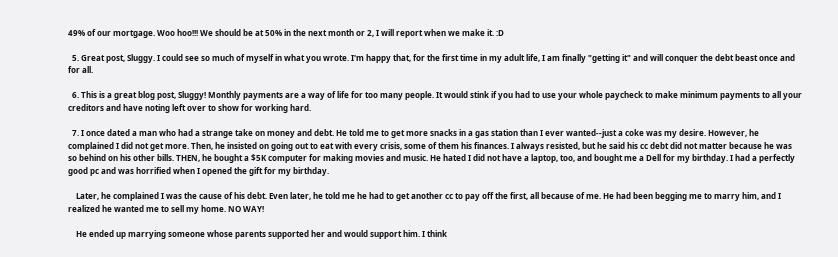49% of our mortgage. Woo hoo!!! We should be at 50% in the next month or 2, I will report when we make it. :D

  5. Great post, Sluggy. I could see so much of myself in what you wrote. I'm happy that, for the first time in my adult life, I am finally "getting it" and will conquer the debt beast once and for all.

  6. This is a great blog post, Sluggy! Monthly payments are a way of life for too many people. It would stink if you had to use your whole paycheck to make minimum payments to all your creditors and have noting left over to show for working hard.

  7. I once dated a man who had a strange take on money and debt. He told me to get more snacks in a gas station than I ever wanted--just a coke was my desire. However, he complained I did not get more. Then, he insisted on going out to eat with every crisis, some of them his finances. I always resisted, but he said his cc debt did not matter because he was so behind on his other bills. THEN, he bought a $5K computer for making movies and music. He hated I did not have a laptop, too, and bought me a Dell for my birthday. I had a perfectly good pc and was horrified when I opened the gift for my birthday.

    Later, he complained I was the cause of his debt. Even later, he told me he had to get another cc to pay off the first, all because of me. He had been begging me to marry him, and I realized he wanted me to sell my home. NO WAY!

    He ended up marrying someone whose parents supported her and would support him. I think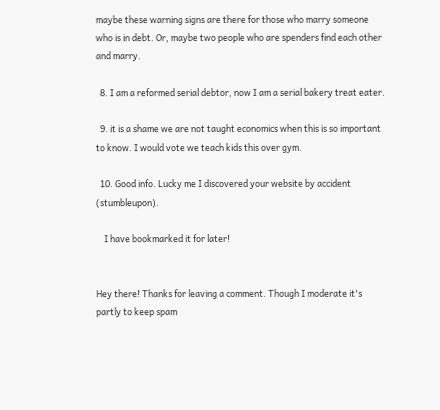maybe these warning signs are there for those who marry someone who is in debt. Or, maybe two people who are spenders find each other and marry.

  8. I am a reformed serial debtor, now I am a serial bakery treat eater.

  9. it is a shame we are not taught economics when this is so important to know. I would vote we teach kids this over gym.

  10. Good info. Lucky me I discovered your website by accident (stumbleupon).

    I have bookmarked it for later!


Hey there! Thanks for leaving a comment. Though I moderate it's partly to keep spam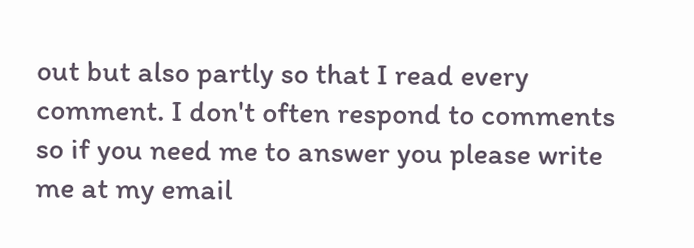out but also partly so that I read every comment. I don't often respond to comments so if you need me to answer you please write me at my email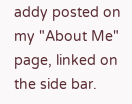addy posted on my "About Me" page, linked on the side bar.